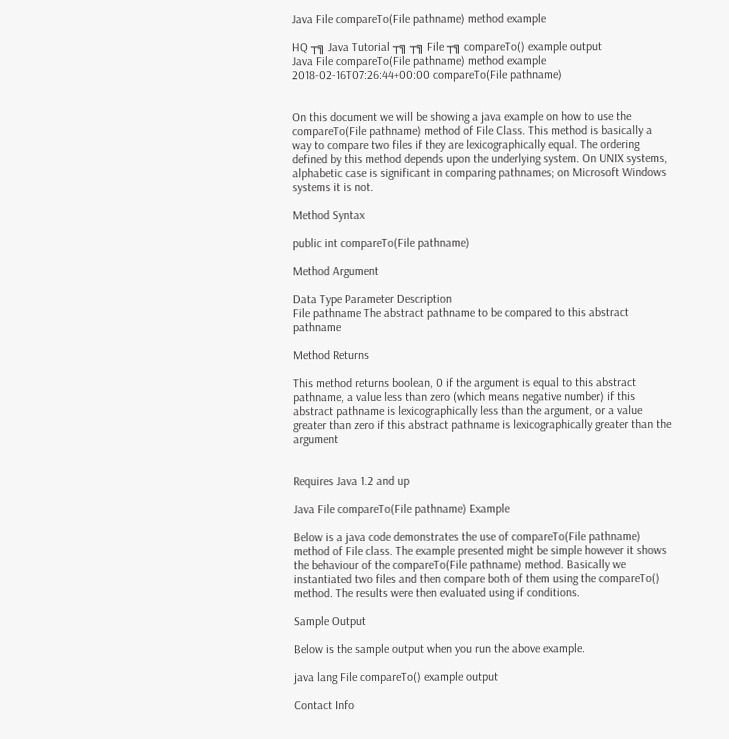Java File compareTo(File pathname) method example

HQ ┬╗ Java Tutorial ┬╗ ┬╗ File ┬╗ compareTo() example output
Java File compareTo(File pathname) method example 2018-02-16T07:26:44+00:00 compareTo(File pathname)


On this document we will be showing a java example on how to use the compareTo(File pathname) method of File Class. This method is basically a way to compare two files if they are lexicographically equal. The ordering defined by this method depends upon the underlying system. On UNIX systems, alphabetic case is significant in comparing pathnames; on Microsoft Windows systems it is not.

Method Syntax

public int compareTo(File pathname)

Method Argument

Data Type Parameter Description
File pathname The abstract pathname to be compared to this abstract pathname

Method Returns

This method returns boolean, 0 if the argument is equal to this abstract pathname, a value less than zero (which means negative number) if this abstract pathname is lexicographically less than the argument, or a value greater than zero if this abstract pathname is lexicographically greater than the argument


Requires Java 1.2 and up

Java File compareTo(File pathname) Example

Below is a java code demonstrates the use of compareTo(File pathname) method of File class. The example presented might be simple however it shows the behaviour of the compareTo(File pathname) method. Basically we instantiated two files and then compare both of them using the compareTo() method. The results were then evaluated using if conditions.

Sample Output

Below is the sample output when you run the above example.

java lang File compareTo() example output

Contact Info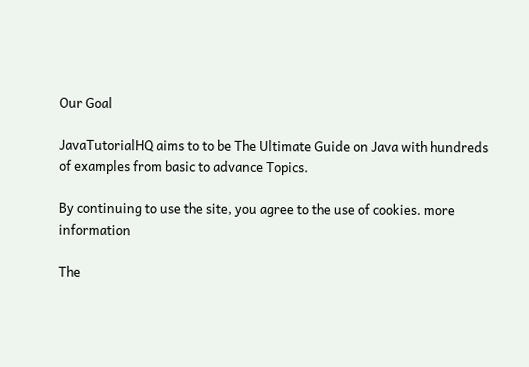Our Goal

JavaTutorialHQ aims to to be The Ultimate Guide on Java with hundreds of examples from basic to advance Topics.

By continuing to use the site, you agree to the use of cookies. more information

The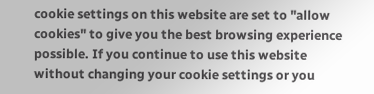cookie settings on this website are set to "allow cookies" to give you the best browsing experience possible. If you continue to use this website without changing your cookie settings or you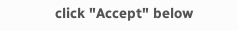click "Accept" below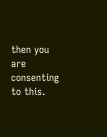then you are consenting to this.